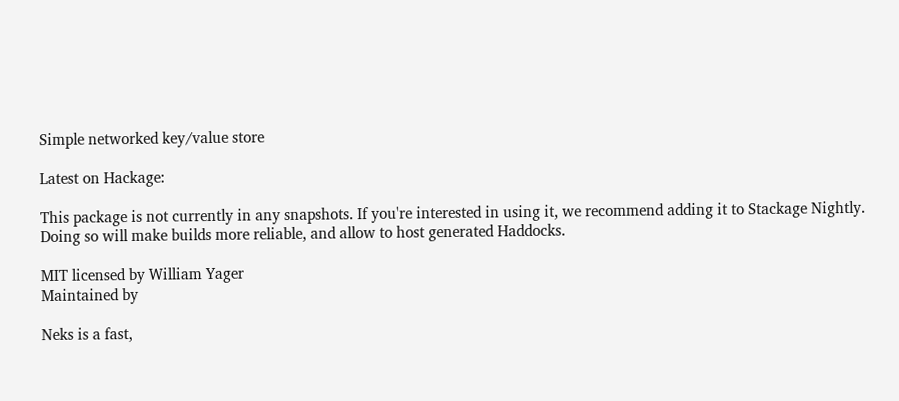Simple networked key/value store

Latest on Hackage:

This package is not currently in any snapshots. If you're interested in using it, we recommend adding it to Stackage Nightly. Doing so will make builds more reliable, and allow to host generated Haddocks.

MIT licensed by William Yager
Maintained by

Neks is a fast,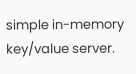simple in-memory key/value server.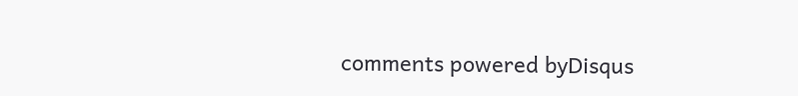comments powered byDisqus